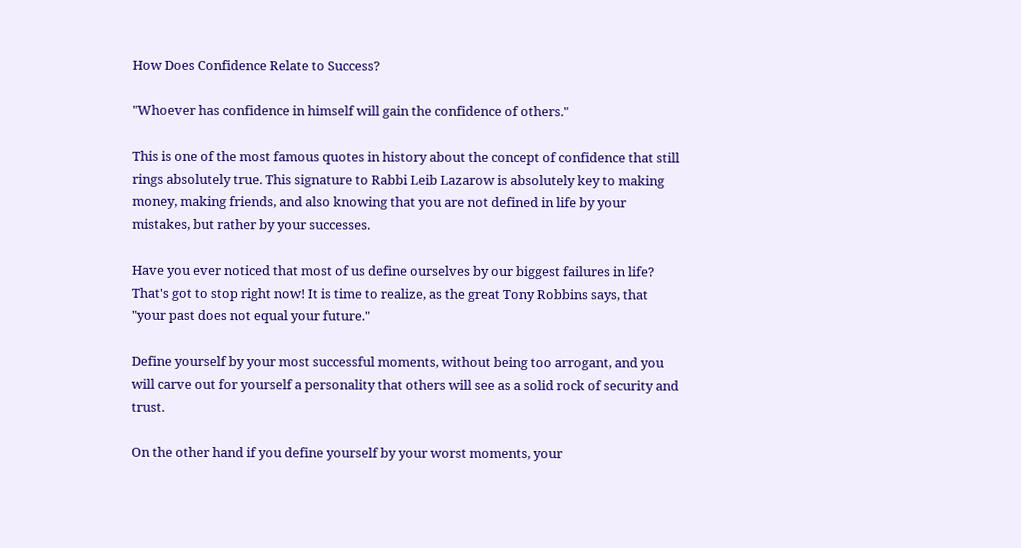How Does Confidence Relate to Success?

"Whoever has confidence in himself will gain the confidence of others."

This is one of the most famous quotes in history about the concept of confidence that still rings absolutely true. This signature to Rabbi Leib Lazarow is absolutely key to making money, making friends, and also knowing that you are not defined in life by your mistakes, but rather by your successes.

Have you ever noticed that most of us define ourselves by our biggest failures in life? That's got to stop right now! It is time to realize, as the great Tony Robbins says, that "your past does not equal your future."

Define yourself by your most successful moments, without being too arrogant, and you will carve out for yourself a personality that others will see as a solid rock of security and trust.

On the other hand if you define yourself by your worst moments, your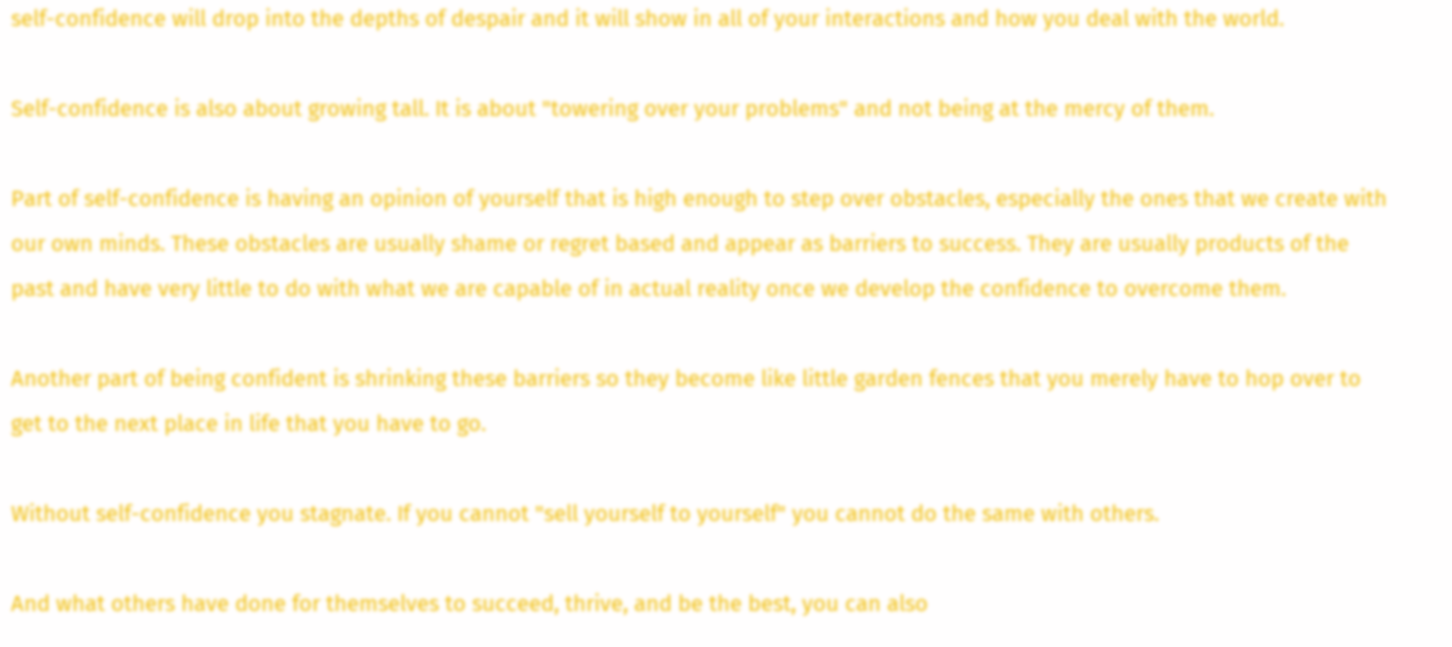self-confidence will drop into the depths of despair and it will show in all of your interactions and how you deal with the world.

Self-confidence is also about growing tall. It is about "towering over your problems" and not being at the mercy of them.

Part of self-confidence is having an opinion of yourself that is high enough to step over obstacles, especially the ones that we create with our own minds. These obstacles are usually shame or regret based and appear as barriers to success. They are usually products of the past and have very little to do with what we are capable of in actual reality once we develop the confidence to overcome them.

Another part of being confident is shrinking these barriers so they become like little garden fences that you merely have to hop over to get to the next place in life that you have to go.

Without self-confidence you stagnate. If you cannot "sell yourself to yourself" you cannot do the same with others.

And what others have done for themselves to succeed, thrive, and be the best, you can also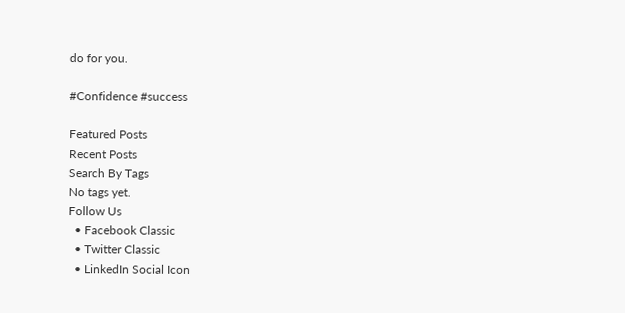do for you.

#Confidence #success

Featured Posts
Recent Posts
Search By Tags
No tags yet.
Follow Us
  • Facebook Classic
  • Twitter Classic
  • LinkedIn Social Icon